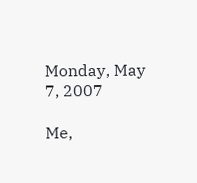Monday, May 7, 2007

Me,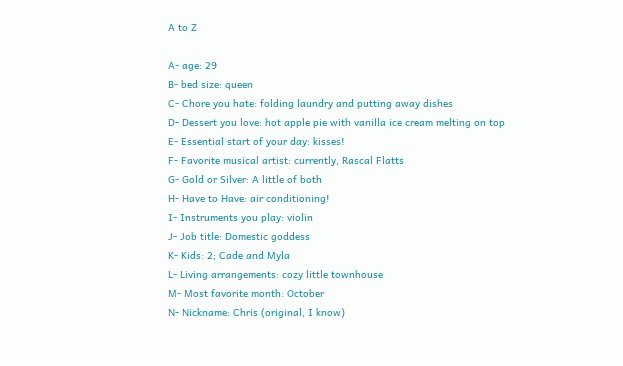A to Z

A- age: 29
B- bed size: queen
C- Chore you hate: folding laundry and putting away dishes
D- Dessert you love: hot apple pie with vanilla ice cream melting on top
E- Essential start of your day: kisses!
F- Favorite musical artist: currently, Rascal Flatts
G- Gold or Silver: A little of both
H- Have to Have: air conditioning!
I- Instruments you play: violin
J- Job title: Domestic goddess
K- Kids: 2; Cade and Myla
L- Living arrangements: cozy little townhouse
M- Most favorite month: October
N- Nickname: Chris (original, I know)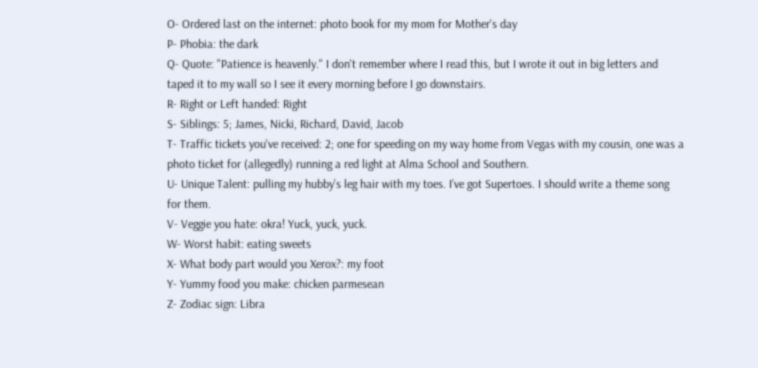O- Ordered last on the internet: photo book for my mom for Mother's day
P- Phobia: the dark
Q- Quote: "Patience is heavenly." I don't remember where I read this, but I wrote it out in big letters and taped it to my wall so I see it every morning before I go downstairs.
R- Right or Left handed: Right
S- Siblings: 5; James, Nicki, Richard, David, Jacob
T- Traffic tickets you've received: 2; one for speeding on my way home from Vegas with my cousin, one was a photo ticket for (allegedly) running a red light at Alma School and Southern.
U- Unique Talent: pulling my hubby’s leg hair with my toes. I’ve got Supertoes. I should write a theme song for them.
V- Veggie you hate: okra! Yuck, yuck, yuck.
W- Worst habit: eating sweets
X- What body part would you Xerox?: my foot
Y- Yummy food you make: chicken parmesean
Z- Zodiac sign: Libra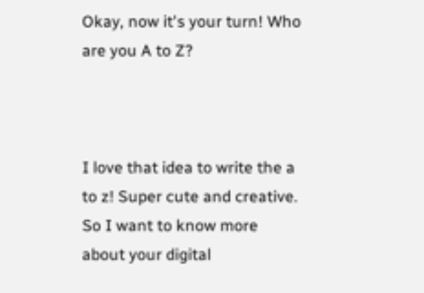Okay, now it's your turn! Who are you A to Z?



I love that idea to write the a to z! Super cute and creative. So I want to know more about your digital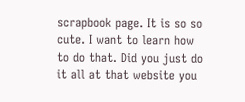scrapbook page. It is so so cute. I want to learn how to do that. Did you just do it all at that website you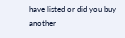have listed or did you buy another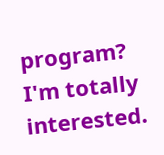program? I'm totally interested.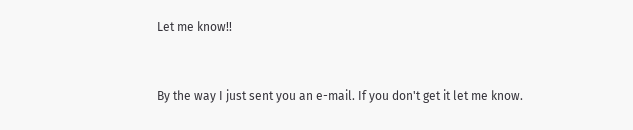Let me know!!


By the way I just sent you an e-mail. If you don't get it let me know.